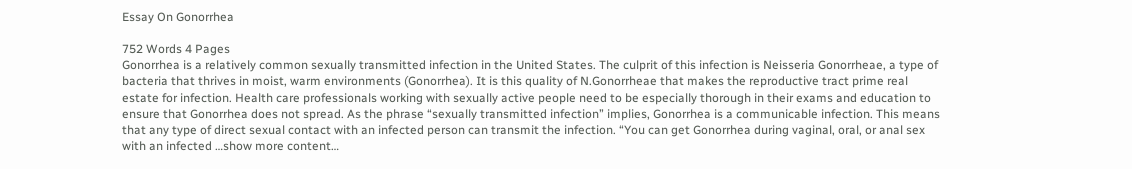Essay On Gonorrhea

752 Words 4 Pages
Gonorrhea is a relatively common sexually transmitted infection in the United States. The culprit of this infection is Neisseria Gonorrheae, a type of bacteria that thrives in moist, warm environments (Gonorrhea). It is this quality of N.Gonorrheae that makes the reproductive tract prime real estate for infection. Health care professionals working with sexually active people need to be especially thorough in their exams and education to ensure that Gonorrhea does not spread. As the phrase “sexually transmitted infection” implies, Gonorrhea is a communicable infection. This means that any type of direct sexual contact with an infected person can transmit the infection. “You can get Gonorrhea during vaginal, oral, or anal sex with an infected …show more content…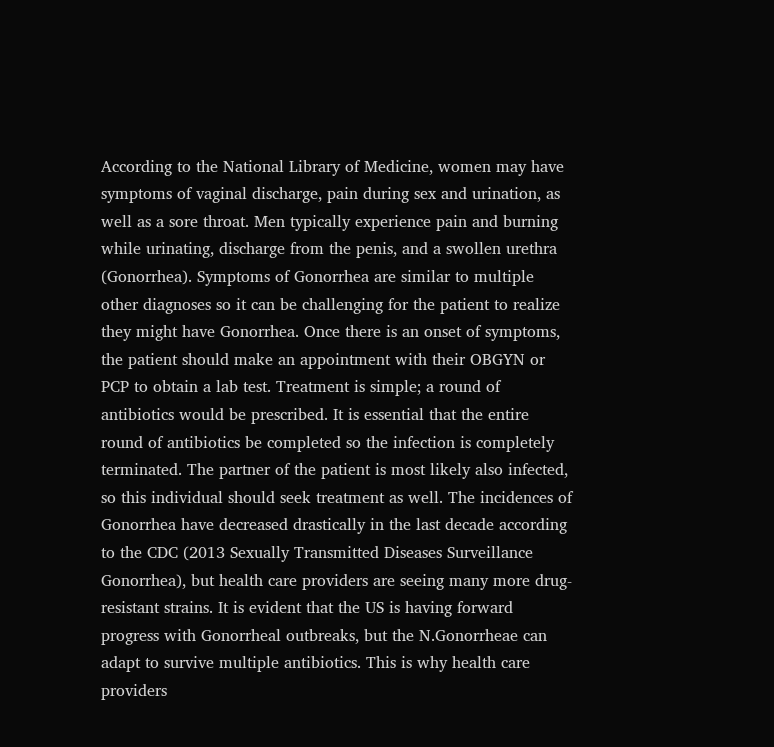According to the National Library of Medicine, women may have symptoms of vaginal discharge, pain during sex and urination, as well as a sore throat. Men typically experience pain and burning while urinating, discharge from the penis, and a swollen urethra (Gonorrhea). Symptoms of Gonorrhea are similar to multiple other diagnoses so it can be challenging for the patient to realize they might have Gonorrhea. Once there is an onset of symptoms, the patient should make an appointment with their OBGYN or PCP to obtain a lab test. Treatment is simple; a round of antibiotics would be prescribed. It is essential that the entire round of antibiotics be completed so the infection is completely terminated. The partner of the patient is most likely also infected, so this individual should seek treatment as well. The incidences of Gonorrhea have decreased drastically in the last decade according to the CDC (2013 Sexually Transmitted Diseases Surveillance Gonorrhea), but health care providers are seeing many more drug-resistant strains. It is evident that the US is having forward progress with Gonorrheal outbreaks, but the N.Gonorrheae can adapt to survive multiple antibiotics. This is why health care providers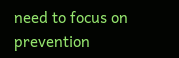need to focus on prevention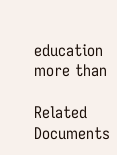education more than

Related Documents